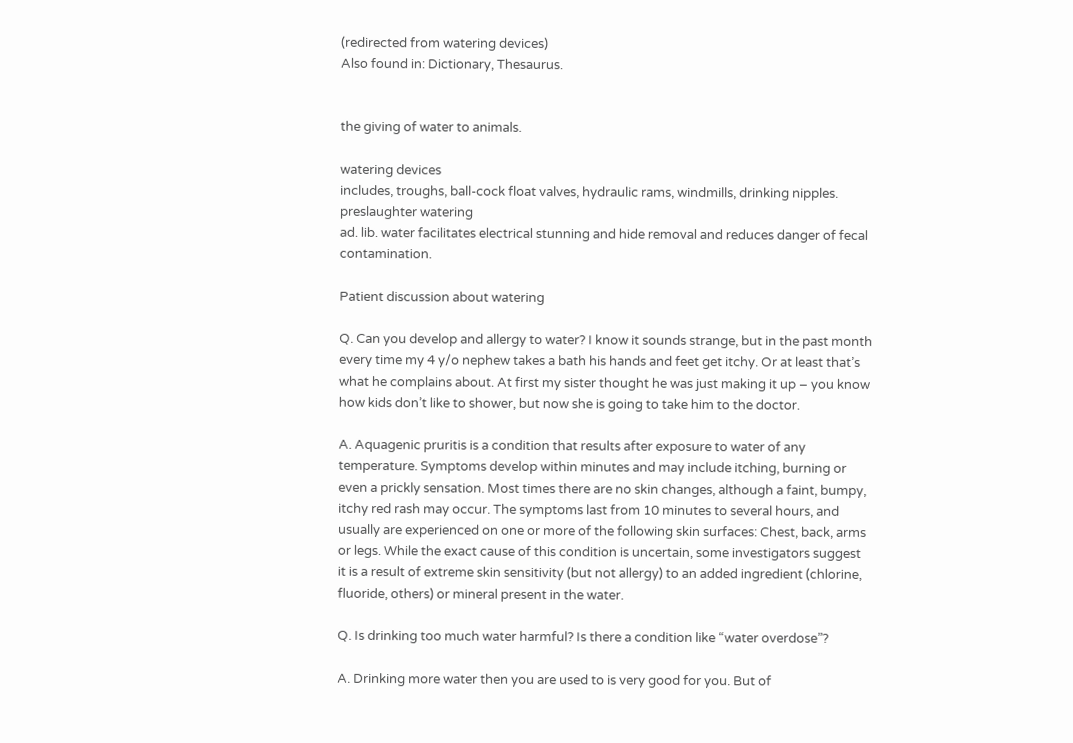(redirected from watering devices)
Also found in: Dictionary, Thesaurus.


the giving of water to animals.

watering devices
includes, troughs, ball-cock float valves, hydraulic rams, windmills, drinking nipples.
preslaughter watering
ad. lib. water facilitates electrical stunning and hide removal and reduces danger of fecal contamination.

Patient discussion about watering

Q. Can you develop and allergy to water? I know it sounds strange, but in the past month every time my 4 y/o nephew takes a bath his hands and feet get itchy. Or at least that’s what he complains about. At first my sister thought he was just making it up – you know how kids don’t like to shower, but now she is going to take him to the doctor.

A. Aquagenic pruritis is a condition that results after exposure to water of any temperature. Symptoms develop within minutes and may include itching, burning or even a prickly sensation. Most times there are no skin changes, although a faint, bumpy, itchy red rash may occur. The symptoms last from 10 minutes to several hours, and usually are experienced on one or more of the following skin surfaces: Chest, back, arms or legs. While the exact cause of this condition is uncertain, some investigators suggest it is a result of extreme skin sensitivity (but not allergy) to an added ingredient (chlorine, fluoride, others) or mineral present in the water.

Q. Is drinking too much water harmful? Is there a condition like “water overdose”?

A. Drinking more water then you are used to is very good for you. But of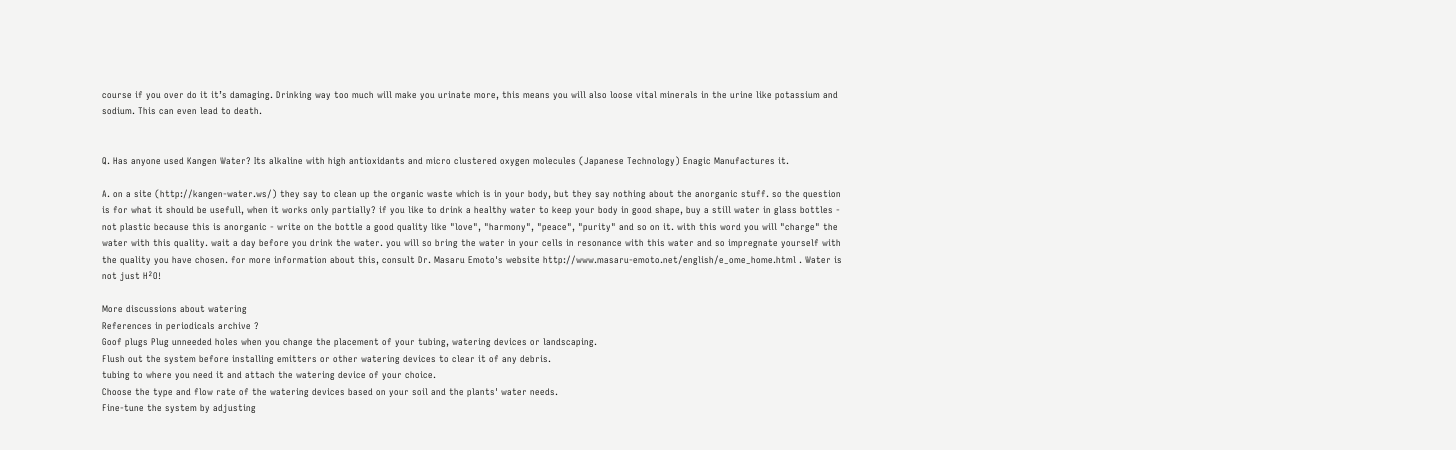course if you over do it it’s damaging. Drinking way too much will make you urinate more, this means you will also loose vital minerals in the urine like potassium and sodium. This can even lead to death.


Q. Has anyone used Kangen Water? Its alkaline with high antioxidants and micro clustered oxygen molecules (Japanese Technology) Enagic Manufactures it.

A. on a site (http://kangen-water.ws/) they say to clean up the organic waste which is in your body, but they say nothing about the anorganic stuff. so the question is for what it should be usefull, when it works only partially? if you like to drink a healthy water to keep your body in good shape, buy a still water in glass bottles - not plastic because this is anorganic - write on the bottle a good quality like "love", "harmony", "peace", "purity" and so on it. with this word you will "charge" the water with this quality. wait a day before you drink the water. you will so bring the water in your cells in resonance with this water and so impregnate yourself with the quality you have chosen. for more information about this, consult Dr. Masaru Emoto's website http://www.masaru-emoto.net/english/e_ome_home.html . Water is not just H²O!

More discussions about watering
References in periodicals archive ?
Goof plugs Plug unneeded holes when you change the placement of your tubing, watering devices or landscaping.
Flush out the system before installing emitters or other watering devices to clear it of any debris.
tubing to where you need it and attach the watering device of your choice.
Choose the type and flow rate of the watering devices based on your soil and the plants' water needs.
Fine-tune the system by adjusting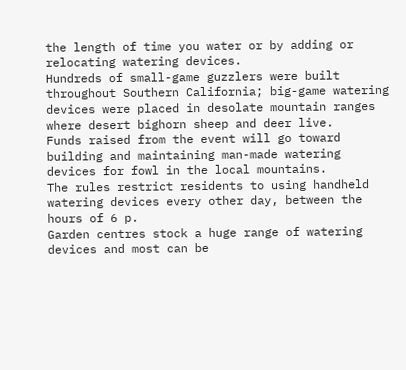the length of time you water or by adding or relocating watering devices.
Hundreds of small-game guzzlers were built throughout Southern California; big-game watering devices were placed in desolate mountain ranges where desert bighorn sheep and deer live.
Funds raised from the event will go toward building and maintaining man-made watering devices for fowl in the local mountains.
The rules restrict residents to using handheld watering devices every other day, between the hours of 6 p.
Garden centres stock a huge range of watering devices and most can be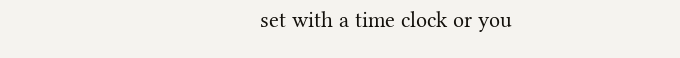set with a time clock or you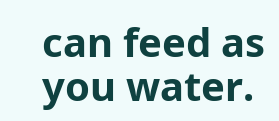can feed as you water.